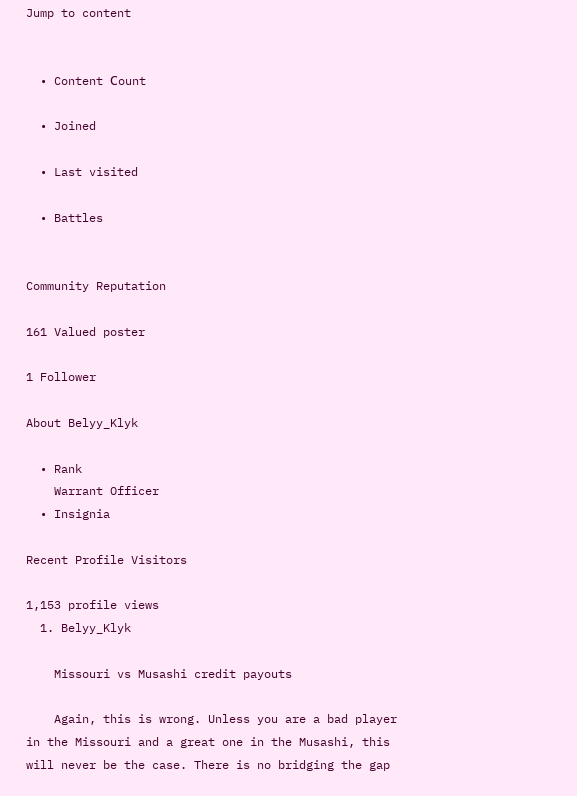Jump to content


  • Content Сount

  • Joined

  • Last visited

  • Battles


Community Reputation

161 Valued poster

1 Follower

About Belyy_Klyk

  • Rank
    Warrant Officer
  • Insignia

Recent Profile Visitors

1,153 profile views
  1. Belyy_Klyk

    Missouri vs Musashi credit payouts

    Again, this is wrong. Unless you are a bad player in the Missouri and a great one in the Musashi, this will never be the case. There is no bridging the gap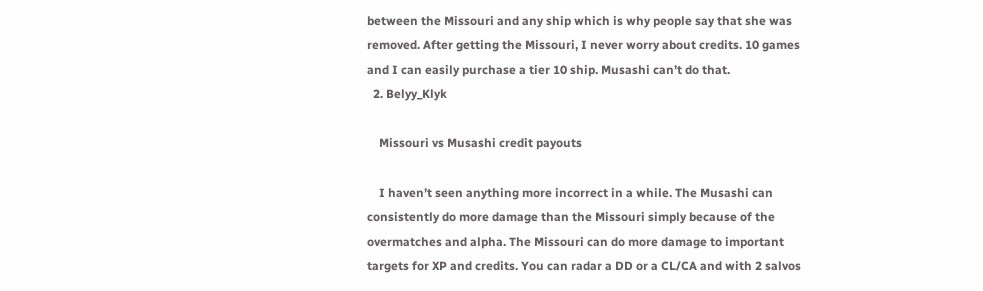between the Missouri and any ship which is why people say that she was removed. After getting the Missouri, I never worry about credits. 10 games and I can easily purchase a tier 10 ship. Musashi can’t do that.
  2. Belyy_Klyk

    Missouri vs Musashi credit payouts

    I haven’t seen anything more incorrect in a while. The Musashi can consistently do more damage than the Missouri simply because of the overmatches and alpha. The Missouri can do more damage to important targets for XP and credits. You can radar a DD or a CL/CA and with 2 salvos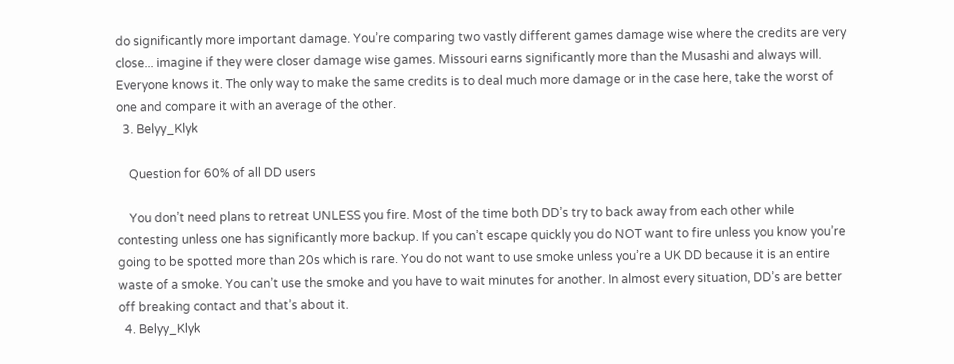do significantly more important damage. You’re comparing two vastly different games damage wise where the credits are very close... imagine if they were closer damage wise games. Missouri earns significantly more than the Musashi and always will. Everyone knows it. The only way to make the same credits is to deal much more damage or in the case here, take the worst of one and compare it with an average of the other.
  3. Belyy_Klyk

    Question for 60% of all DD users

    You don’t need plans to retreat UNLESS you fire. Most of the time both DD’s try to back away from each other while contesting unless one has significantly more backup. If you can’t escape quickly you do NOT want to fire unless you know you’re going to be spotted more than 20s which is rare. You do not want to use smoke unless you’re a UK DD because it is an entire waste of a smoke. You can’t use the smoke and you have to wait minutes for another. In almost every situation, DD’s are better off breaking contact and that’s about it.
  4. Belyy_Klyk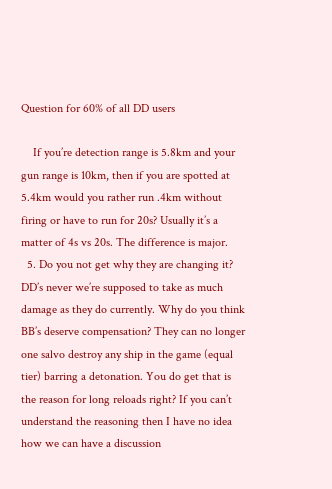Question for 60% of all DD users

    If you’re detection range is 5.8km and your gun range is 10km, then if you are spotted at 5.4km would you rather run .4km without firing or have to run for 20s? Usually it’s a matter of 4s vs 20s. The difference is major.
  5. Do you not get why they are changing it? DD’s never we’re supposed to take as much damage as they do currently. Why do you think BB’s deserve compensation? They can no longer one salvo destroy any ship in the game (equal tier) barring a detonation. You do get that is the reason for long reloads right? If you can’t understand the reasoning then I have no idea how we can have a discussion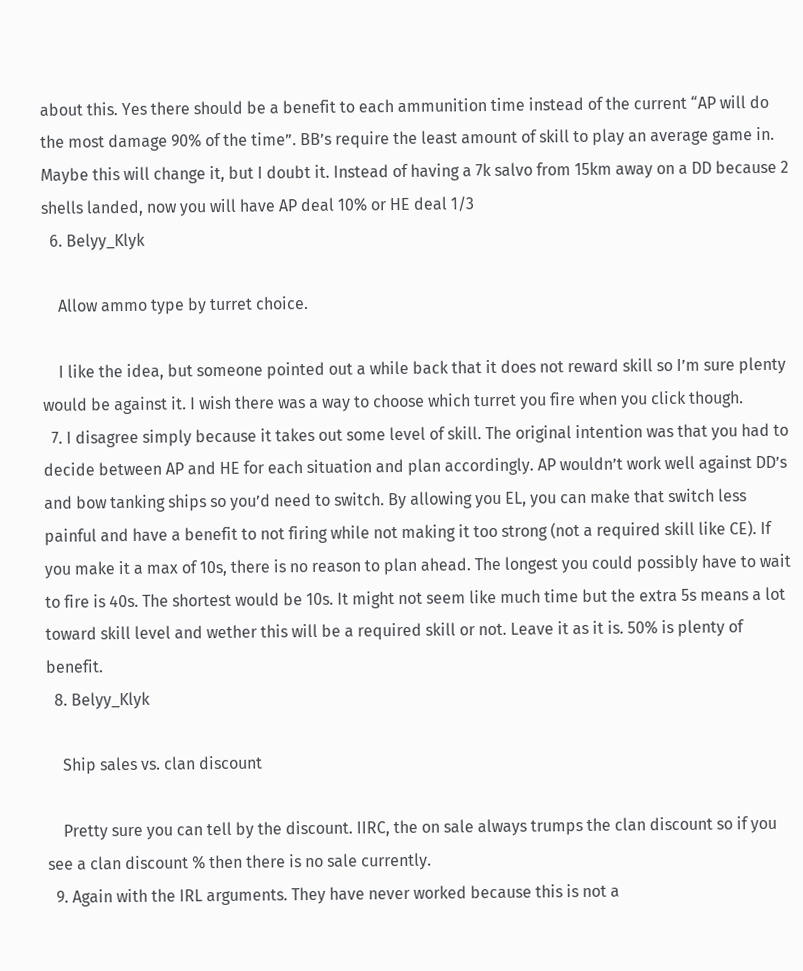about this. Yes there should be a benefit to each ammunition time instead of the current “AP will do the most damage 90% of the time”. BB’s require the least amount of skill to play an average game in. Maybe this will change it, but I doubt it. Instead of having a 7k salvo from 15km away on a DD because 2 shells landed, now you will have AP deal 10% or HE deal 1/3
  6. Belyy_Klyk

    Allow ammo type by turret choice.

    I like the idea, but someone pointed out a while back that it does not reward skill so I’m sure plenty would be against it. I wish there was a way to choose which turret you fire when you click though.
  7. I disagree simply because it takes out some level of skill. The original intention was that you had to decide between AP and HE for each situation and plan accordingly. AP wouldn’t work well against DD’s and bow tanking ships so you’d need to switch. By allowing you EL, you can make that switch less painful and have a benefit to not firing while not making it too strong (not a required skill like CE). If you make it a max of 10s, there is no reason to plan ahead. The longest you could possibly have to wait to fire is 40s. The shortest would be 10s. It might not seem like much time but the extra 5s means a lot toward skill level and wether this will be a required skill or not. Leave it as it is. 50% is plenty of benefit.
  8. Belyy_Klyk

    Ship sales vs. clan discount

    Pretty sure you can tell by the discount. IIRC, the on sale always trumps the clan discount so if you see a clan discount % then there is no sale currently.
  9. Again with the IRL arguments. They have never worked because this is not a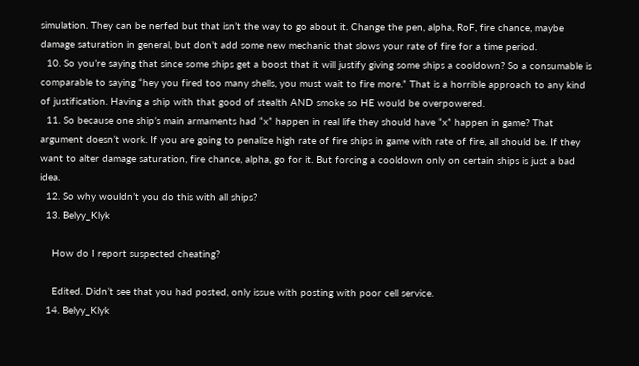simulation. They can be nerfed but that isn’t the way to go about it. Change the pen, alpha, RoF, fire chance, maybe damage saturation in general, but don’t add some new mechanic that slows your rate of fire for a time period.
  10. So you’re saying that since some ships get a boost that it will justify giving some ships a cooldown? So a consumable is comparable to saying “hey you fired too many shells, you must wait to fire more.” That is a horrible approach to any kind of justification. Having a ship with that good of stealth AND smoke so HE would be overpowered.
  11. So because one ship’s main armaments had “x” happen in real life they should have “x” happen in game? That argument doesn’t work. If you are going to penalize high rate of fire ships in game with rate of fire, all should be. If they want to alter damage saturation, fire chance, alpha, go for it. But forcing a cooldown only on certain ships is just a bad idea.
  12. So why wouldn’t you do this with all ships?
  13. Belyy_Klyk

    How do I report suspected cheating?

    Edited. Didn’t see that you had posted, only issue with posting with poor cell service.
  14. Belyy_Klyk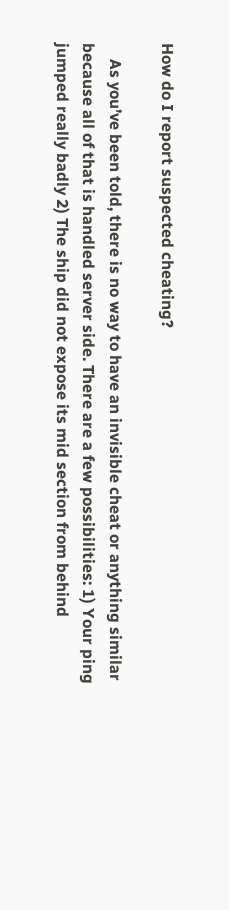How do I report suspected cheating?

    As you’ve been told, there is no way to have an invisible cheat or anything similar because all of that is handled server side. There are a few possibilities: 1) Your ping jumped really badly 2) The ship did not expose its mid section from behind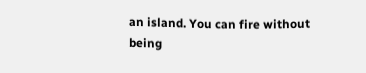an island. You can fire without being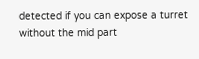detected if you can expose a turret without the mid part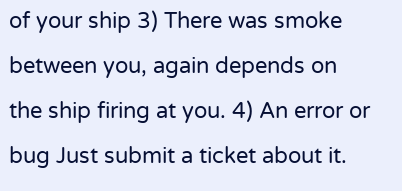of your ship 3) There was smoke between you, again depends on the ship firing at you. 4) An error or bug Just submit a ticket about it.